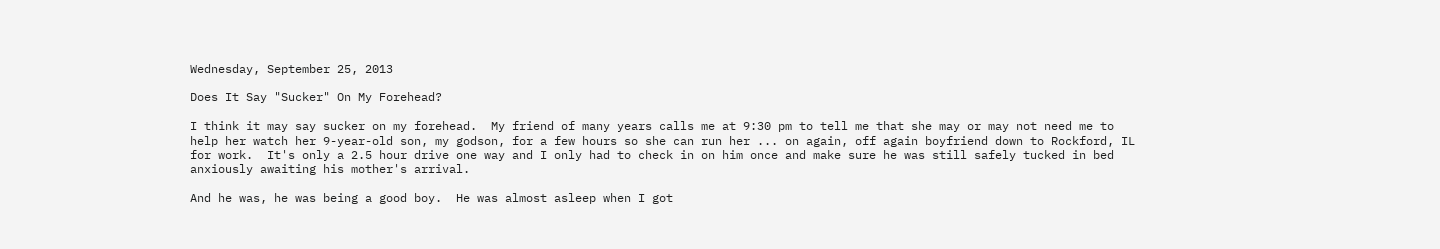Wednesday, September 25, 2013

Does It Say "Sucker" On My Forehead?

I think it may say sucker on my forehead.  My friend of many years calls me at 9:30 pm to tell me that she may or may not need me to help her watch her 9-year-old son, my godson, for a few hours so she can run her ... on again, off again boyfriend down to Rockford, IL for work.  It's only a 2.5 hour drive one way and I only had to check in on him once and make sure he was still safely tucked in bed anxiously awaiting his mother's arrival.

And he was, he was being a good boy.  He was almost asleep when I got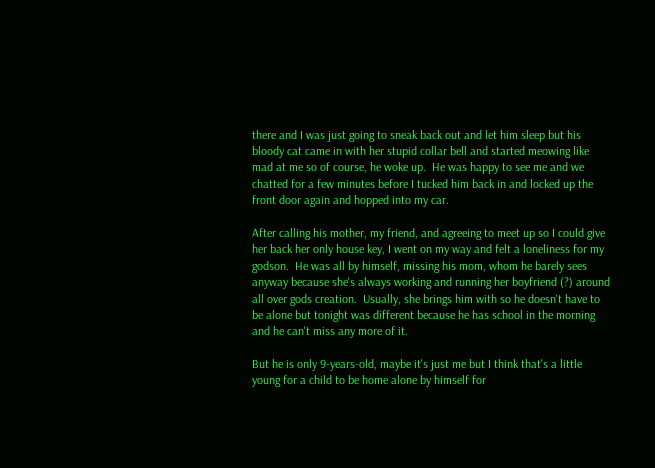there and I was just going to sneak back out and let him sleep but his bloody cat came in with her stupid collar bell and started meowing like mad at me so of course, he woke up.  He was happy to see me and we chatted for a few minutes before I tucked him back in and locked up the front door again and hopped into my car.

After calling his mother, my friend, and agreeing to meet up so I could give her back her only house key, I went on my way and felt a loneliness for my godson.  He was all by himself, missing his mom, whom he barely sees anyway because she's always working and running her boyfriend (?) around all over gods creation.  Usually, she brings him with so he doesn't have to be alone but tonight was different because he has school in the morning and he can't miss any more of it.

But he is only 9-years-old, maybe it's just me but I think that's a little young for a child to be home alone by himself for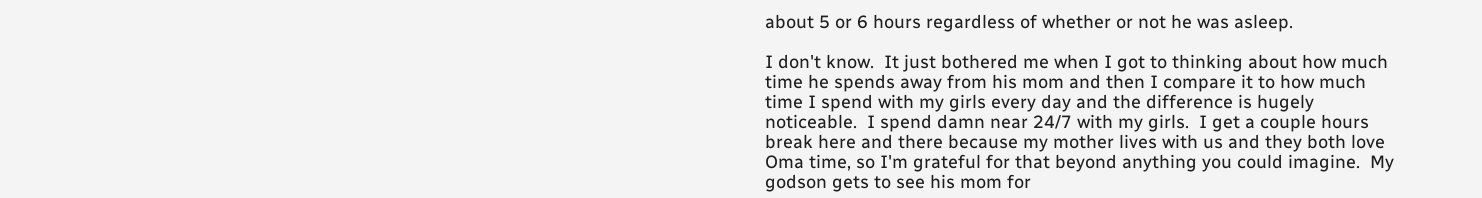about 5 or 6 hours regardless of whether or not he was asleep.

I don't know.  It just bothered me when I got to thinking about how much time he spends away from his mom and then I compare it to how much time I spend with my girls every day and the difference is hugely noticeable.  I spend damn near 24/7 with my girls.  I get a couple hours break here and there because my mother lives with us and they both love Oma time, so I'm grateful for that beyond anything you could imagine.  My godson gets to see his mom for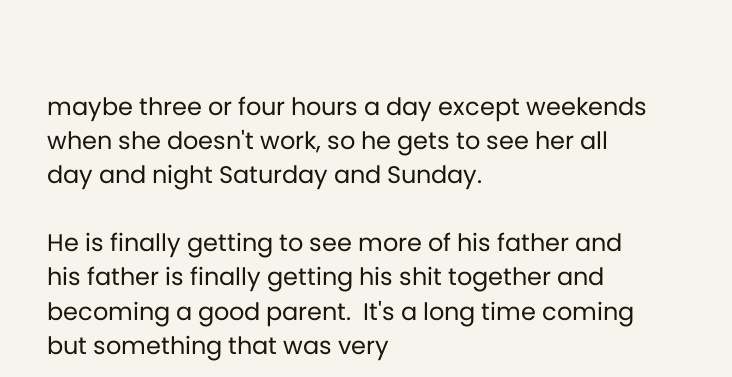maybe three or four hours a day except weekends when she doesn't work, so he gets to see her all day and night Saturday and Sunday.

He is finally getting to see more of his father and his father is finally getting his shit together and becoming a good parent.  It's a long time coming but something that was very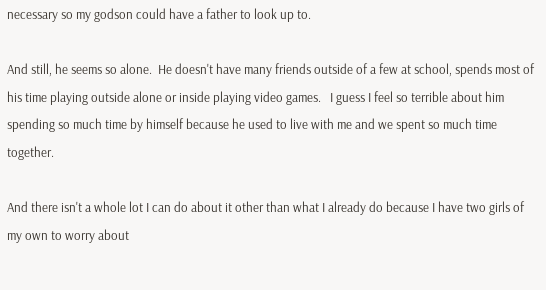necessary so my godson could have a father to look up to.

And still, he seems so alone.  He doesn't have many friends outside of a few at school, spends most of his time playing outside alone or inside playing video games.   I guess I feel so terrible about him spending so much time by himself because he used to live with me and we spent so much time together.

And there isn't a whole lot I can do about it other than what I already do because I have two girls of my own to worry about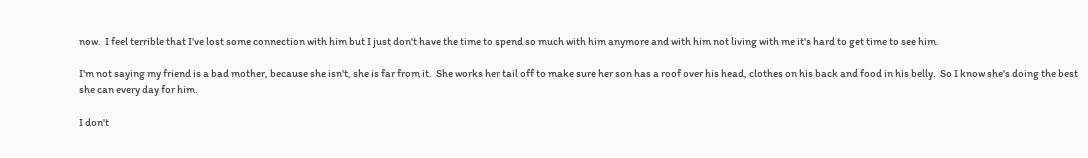now.  I feel terrible that I've lost some connection with him but I just don't have the time to spend so much with him anymore and with him not living with me it's hard to get time to see him.

I'm not saying my friend is a bad mother, because she isn't, she is far from it.  She works her tail off to make sure her son has a roof over his head, clothes on his back and food in his belly.  So I know she's doing the best she can every day for him.

I don't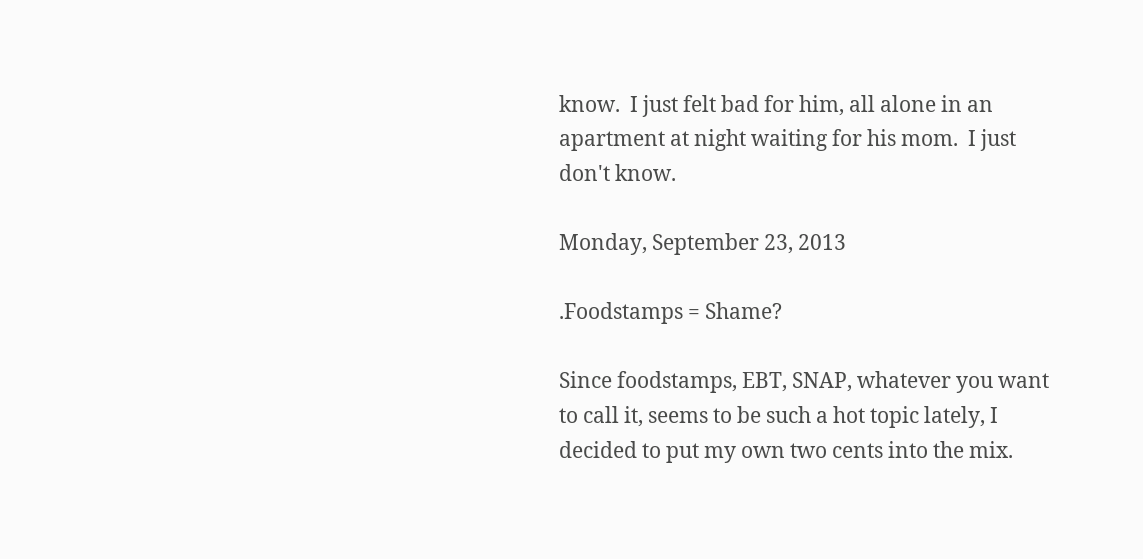know.  I just felt bad for him, all alone in an apartment at night waiting for his mom.  I just don't know.

Monday, September 23, 2013

.Foodstamps = Shame?

Since foodstamps, EBT, SNAP, whatever you want to call it, seems to be such a hot topic lately, I decided to put my own two cents into the mix.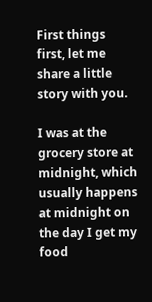First things first, let me share a little story with you.

I was at the grocery store at midnight, which usually happens at midnight on the day I get my food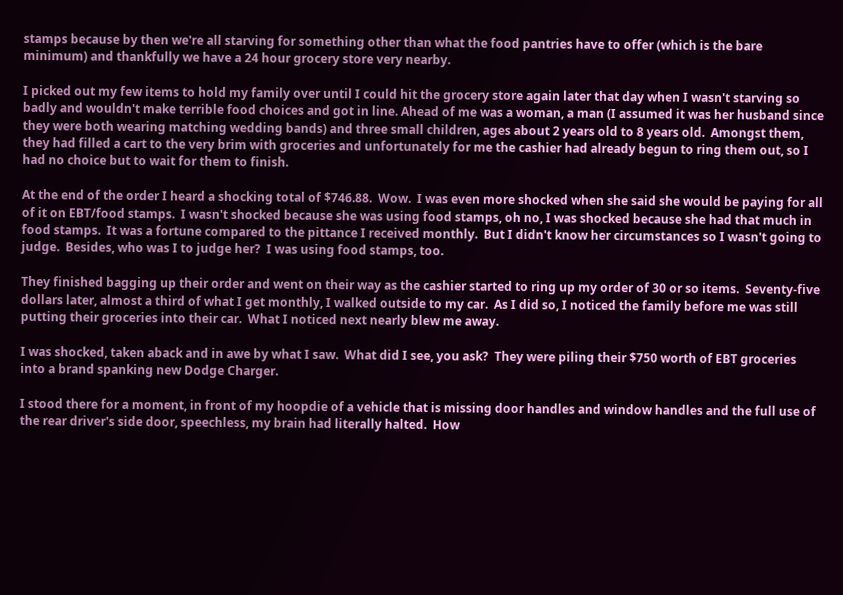stamps because by then we're all starving for something other than what the food pantries have to offer (which is the bare minimum) and thankfully we have a 24 hour grocery store very nearby.

I picked out my few items to hold my family over until I could hit the grocery store again later that day when I wasn't starving so badly and wouldn't make terrible food choices and got in line. Ahead of me was a woman, a man (I assumed it was her husband since they were both wearing matching wedding bands) and three small children, ages about 2 years old to 8 years old.  Amongst them, they had filled a cart to the very brim with groceries and unfortunately for me the cashier had already begun to ring them out, so I had no choice but to wait for them to finish.

At the end of the order I heard a shocking total of $746.88.  Wow.  I was even more shocked when she said she would be paying for all of it on EBT/food stamps.  I wasn't shocked because she was using food stamps, oh no, I was shocked because she had that much in food stamps.  It was a fortune compared to the pittance I received monthly.  But I didn't know her circumstances so I wasn't going to judge.  Besides, who was I to judge her?  I was using food stamps, too.

They finished bagging up their order and went on their way as the cashier started to ring up my order of 30 or so items.  Seventy-five dollars later, almost a third of what I get monthly, I walked outside to my car.  As I did so, I noticed the family before me was still putting their groceries into their car.  What I noticed next nearly blew me away.

I was shocked, taken aback and in awe by what I saw.  What did I see, you ask?  They were piling their $750 worth of EBT groceries into a brand spanking new Dodge Charger.

I stood there for a moment, in front of my hoopdie of a vehicle that is missing door handles and window handles and the full use of the rear driver's side door, speechless, my brain had literally halted.  How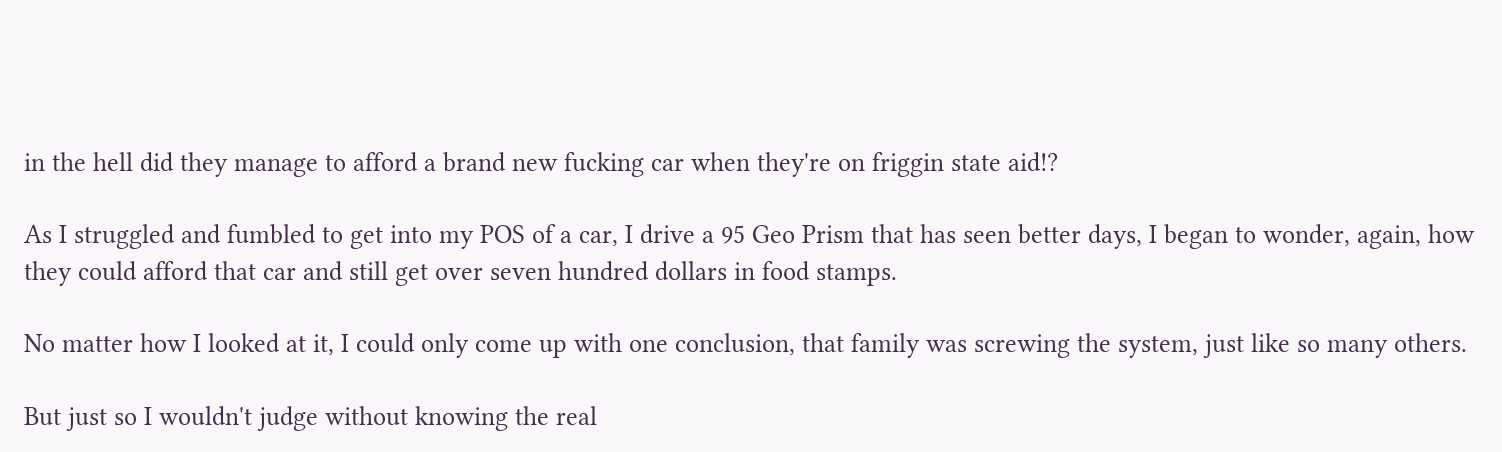in the hell did they manage to afford a brand new fucking car when they're on friggin state aid!?

As I struggled and fumbled to get into my POS of a car, I drive a 95 Geo Prism that has seen better days, I began to wonder, again, how they could afford that car and still get over seven hundred dollars in food stamps.

No matter how I looked at it, I could only come up with one conclusion, that family was screwing the system, just like so many others.

But just so I wouldn't judge without knowing the real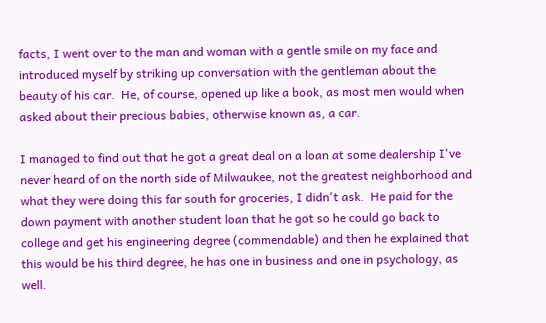facts, I went over to the man and woman with a gentle smile on my face and introduced myself by striking up conversation with the gentleman about the beauty of his car.  He, of course, opened up like a book, as most men would when asked about their precious babies, otherwise known as, a car.

I managed to find out that he got a great deal on a loan at some dealership I've never heard of on the north side of Milwaukee, not the greatest neighborhood and what they were doing this far south for groceries, I didn't ask.  He paid for the down payment with another student loan that he got so he could go back to college and get his engineering degree (commendable) and then he explained that this would be his third degree, he has one in business and one in psychology, as well.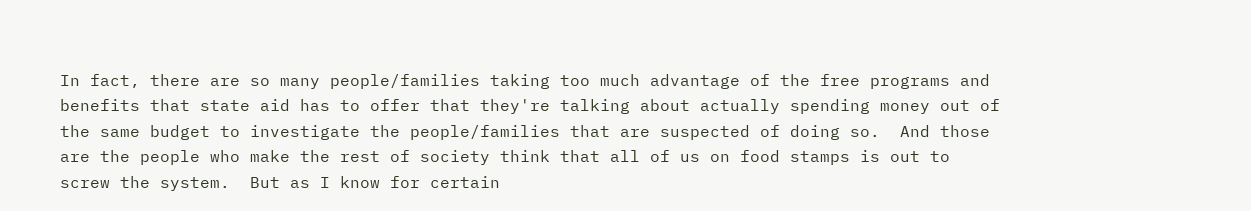In fact, there are so many people/families taking too much advantage of the free programs and benefits that state aid has to offer that they're talking about actually spending money out of the same budget to investigate the people/families that are suspected of doing so.  And those are the people who make the rest of society think that all of us on food stamps is out to screw the system.  But as I know for certain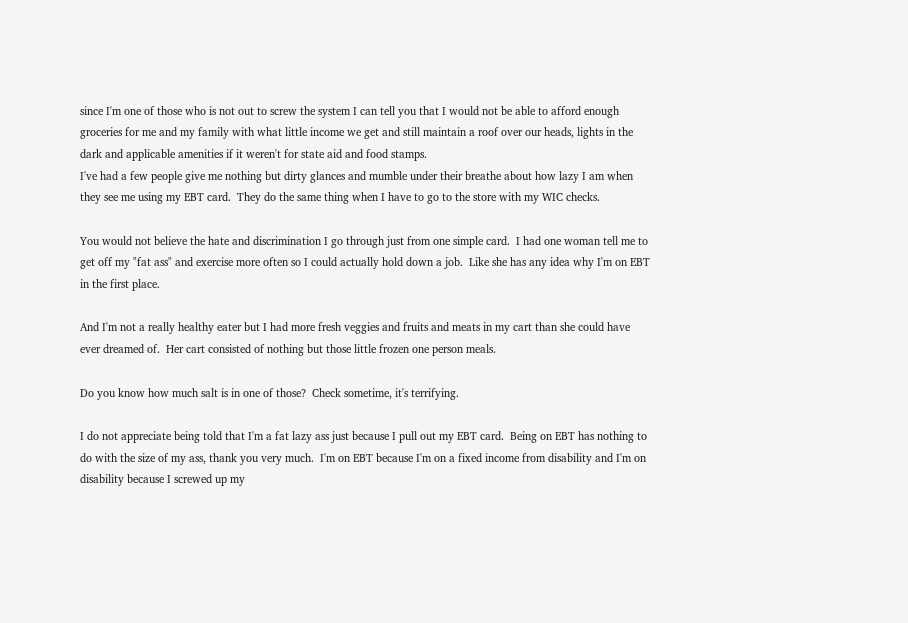since I'm one of those who is not out to screw the system I can tell you that I would not be able to afford enough groceries for me and my family with what little income we get and still maintain a roof over our heads, lights in the dark and applicable amenities if it weren't for state aid and food stamps.
I've had a few people give me nothing but dirty glances and mumble under their breathe about how lazy I am when they see me using my EBT card.  They do the same thing when I have to go to the store with my WIC checks.

You would not believe the hate and discrimination I go through just from one simple card.  I had one woman tell me to get off my "fat ass" and exercise more often so I could actually hold down a job.  Like she has any idea why I'm on EBT in the first place.

And I'm not a really healthy eater but I had more fresh veggies and fruits and meats in my cart than she could have ever dreamed of.  Her cart consisted of nothing but those little frozen one person meals.

Do you know how much salt is in one of those?  Check sometime, it's terrifying.

I do not appreciate being told that I'm a fat lazy ass just because I pull out my EBT card.  Being on EBT has nothing to do with the size of my ass, thank you very much.  I'm on EBT because I'm on a fixed income from disability and I'm on disability because I screwed up my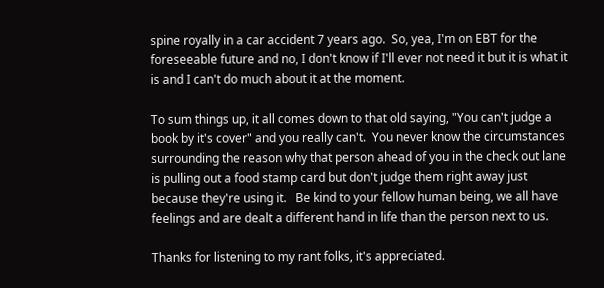spine royally in a car accident 7 years ago.  So, yea, I'm on EBT for the foreseeable future and no, I don't know if I'll ever not need it but it is what it is and I can't do much about it at the moment.

To sum things up, it all comes down to that old saying, "You can't judge a book by it's cover" and you really can't.  You never know the circumstances surrounding the reason why that person ahead of you in the check out lane is pulling out a food stamp card but don't judge them right away just because they're using it.   Be kind to your fellow human being, we all have feelings and are dealt a different hand in life than the person next to us.

Thanks for listening to my rant folks, it's appreciated.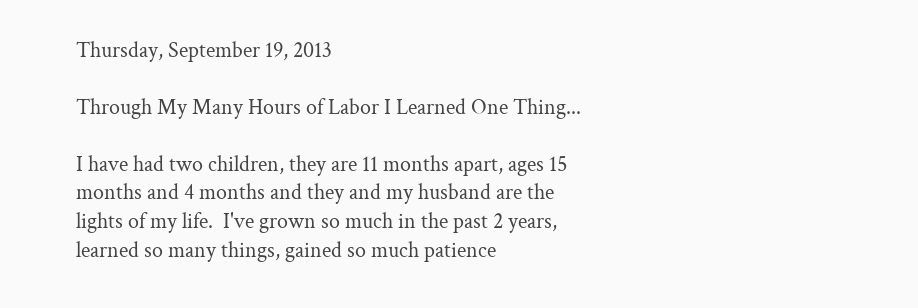Thursday, September 19, 2013

Through My Many Hours of Labor I Learned One Thing...

I have had two children, they are 11 months apart, ages 15 months and 4 months and they and my husband are the lights of my life.  I've grown so much in the past 2 years, learned so many things, gained so much patience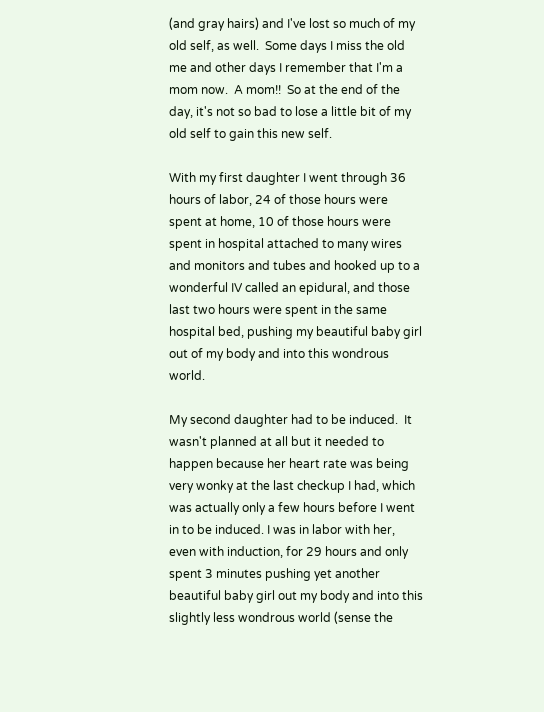(and gray hairs) and I've lost so much of my old self, as well.  Some days I miss the old me and other days I remember that I'm a mom now.  A mom!!  So at the end of the day, it's not so bad to lose a little bit of my old self to gain this new self.

With my first daughter I went through 36 hours of labor, 24 of those hours were spent at home, 10 of those hours were spent in hospital attached to many wires and monitors and tubes and hooked up to a wonderful IV called an epidural, and those last two hours were spent in the same hospital bed, pushing my beautiful baby girl out of my body and into this wondrous world.

My second daughter had to be induced.  It wasn't planned at all but it needed to happen because her heart rate was being very wonky at the last checkup I had, which was actually only a few hours before I went in to be induced. I was in labor with her, even with induction, for 29 hours and only spent 3 minutes pushing yet another beautiful baby girl out my body and into this slightly less wondrous world (sense the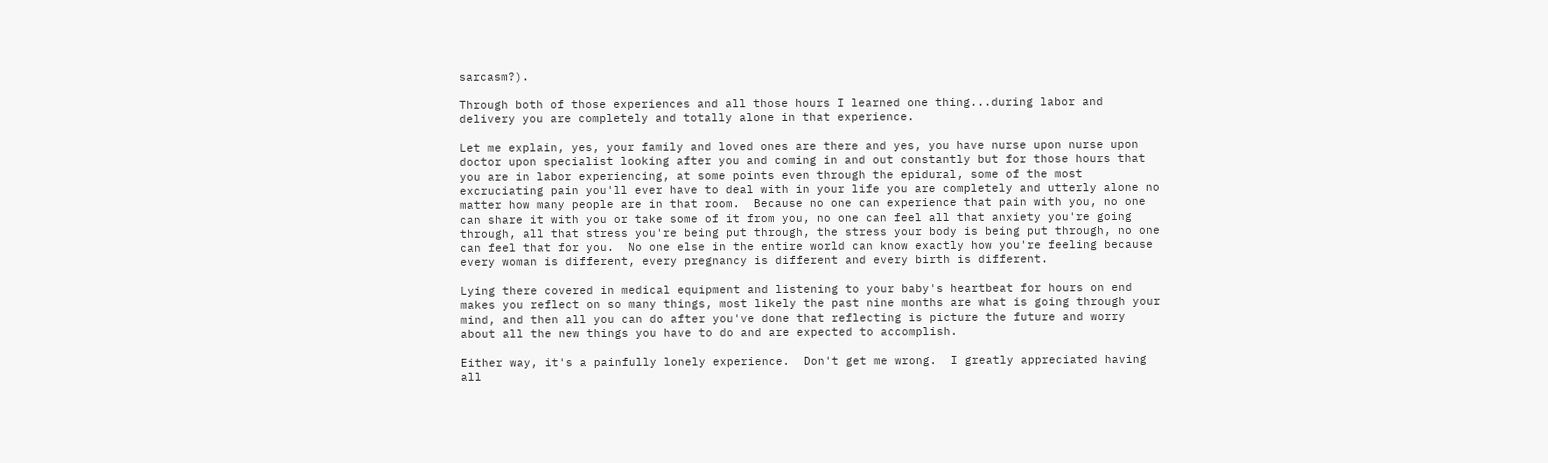sarcasm?).

Through both of those experiences and all those hours I learned one thing...during labor and delivery you are completely and totally alone in that experience.

Let me explain, yes, your family and loved ones are there and yes, you have nurse upon nurse upon doctor upon specialist looking after you and coming in and out constantly but for those hours that you are in labor experiencing, at some points even through the epidural, some of the most excruciating pain you'll ever have to deal with in your life you are completely and utterly alone no matter how many people are in that room.  Because no one can experience that pain with you, no one can share it with you or take some of it from you, no one can feel all that anxiety you're going through, all that stress you're being put through, the stress your body is being put through, no one can feel that for you.  No one else in the entire world can know exactly how you're feeling because every woman is different, every pregnancy is different and every birth is different.

Lying there covered in medical equipment and listening to your baby's heartbeat for hours on end makes you reflect on so many things, most likely the past nine months are what is going through your mind, and then all you can do after you've done that reflecting is picture the future and worry about all the new things you have to do and are expected to accomplish.

Either way, it's a painfully lonely experience.  Don't get me wrong.  I greatly appreciated having all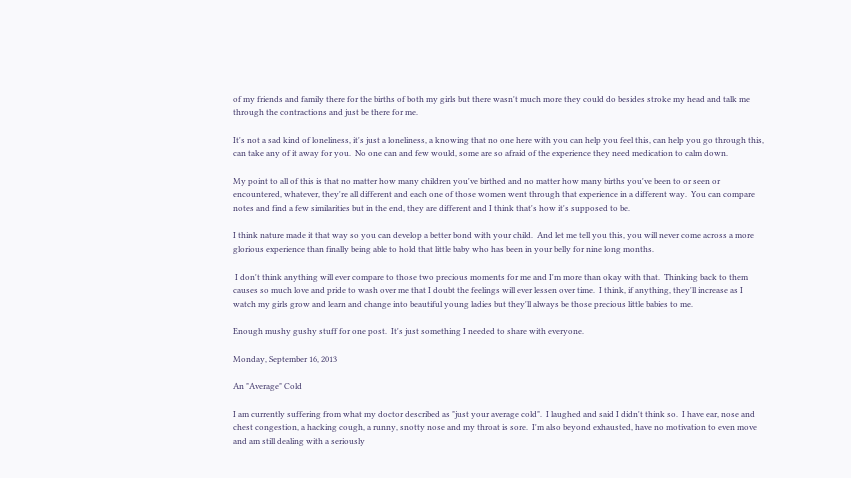of my friends and family there for the births of both my girls but there wasn't much more they could do besides stroke my head and talk me through the contractions and just be there for me.

It's not a sad kind of loneliness, it's just a loneliness, a knowing that no one here with you can help you feel this, can help you go through this, can take any of it away for you.  No one can and few would, some are so afraid of the experience they need medication to calm down.

My point to all of this is that no matter how many children you've birthed and no matter how many births you've been to or seen or encountered, whatever, they're all different and each one of those women went through that experience in a different way.  You can compare notes and find a few similarities but in the end, they are different and I think that's how it's supposed to be.

I think nature made it that way so you can develop a better bond with your child.  And let me tell you this, you will never come across a more glorious experience than finally being able to hold that little baby who has been in your belly for nine long months.

 I don't think anything will ever compare to those two precious moments for me and I'm more than okay with that.  Thinking back to them causes so much love and pride to wash over me that I doubt the feelings will ever lessen over time.  I think, if anything, they'll increase as I watch my girls grow and learn and change into beautiful young ladies but they'll always be those precious little babies to me.

Enough mushy gushy stuff for one post.  It's just something I needed to share with everyone.

Monday, September 16, 2013

An "Average" Cold

I am currently suffering from what my doctor described as "just your average cold".  I laughed and said I didn't think so.  I have ear, nose and chest congestion, a hacking cough, a runny, snotty nose and my throat is sore.  I'm also beyond exhausted, have no motivation to even move and am still dealing with a seriously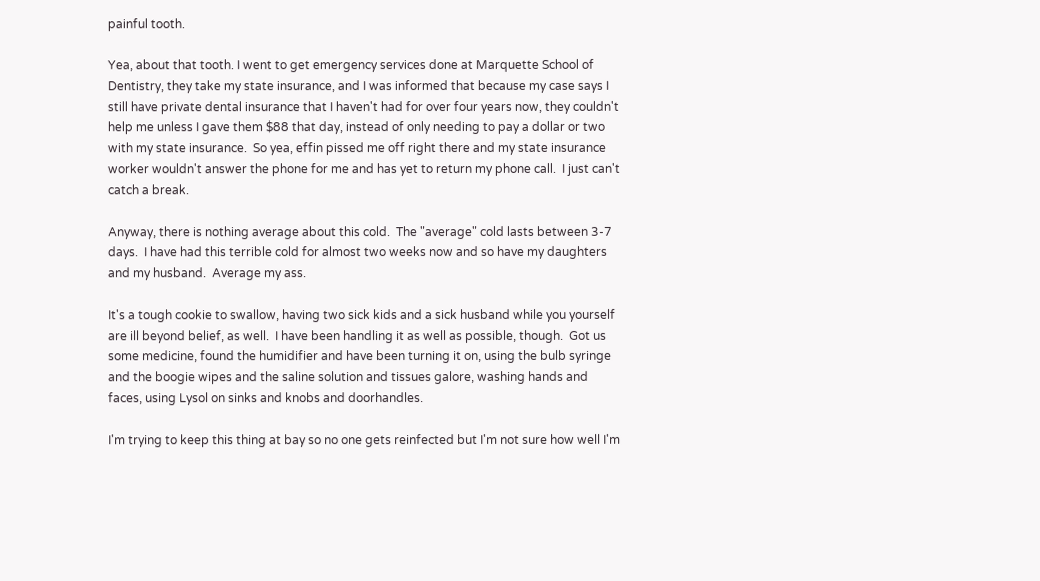painful tooth.

Yea, about that tooth. I went to get emergency services done at Marquette School of Dentistry, they take my state insurance, and I was informed that because my case says I still have private dental insurance that I haven't had for over four years now, they couldn't help me unless I gave them $88 that day, instead of only needing to pay a dollar or two with my state insurance.  So yea, effin pissed me off right there and my state insurance worker wouldn't answer the phone for me and has yet to return my phone call.  I just can't catch a break.

Anyway, there is nothing average about this cold.  The "average" cold lasts between 3-7 days.  I have had this terrible cold for almost two weeks now and so have my daughters and my husband.  Average my ass.

It's a tough cookie to swallow, having two sick kids and a sick husband while you yourself are ill beyond belief, as well.  I have been handling it as well as possible, though.  Got us some medicine, found the humidifier and have been turning it on, using the bulb syringe and the boogie wipes and the saline solution and tissues galore, washing hands and faces, using Lysol on sinks and knobs and doorhandles.

I'm trying to keep this thing at bay so no one gets reinfected but I'm not sure how well I'm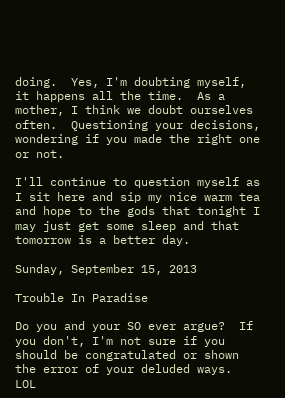doing.  Yes, I'm doubting myself, it happens all the time.  As a mother, I think we doubt ourselves often.  Questioning your decisions, wondering if you made the right one or not.

I'll continue to question myself as I sit here and sip my nice warm tea and hope to the gods that tonight I may just get some sleep and that tomorrow is a better day.

Sunday, September 15, 2013

Trouble In Paradise

Do you and your SO ever argue?  If you don't, I'm not sure if you should be congratulated or shown the error of your deluded ways.  LOL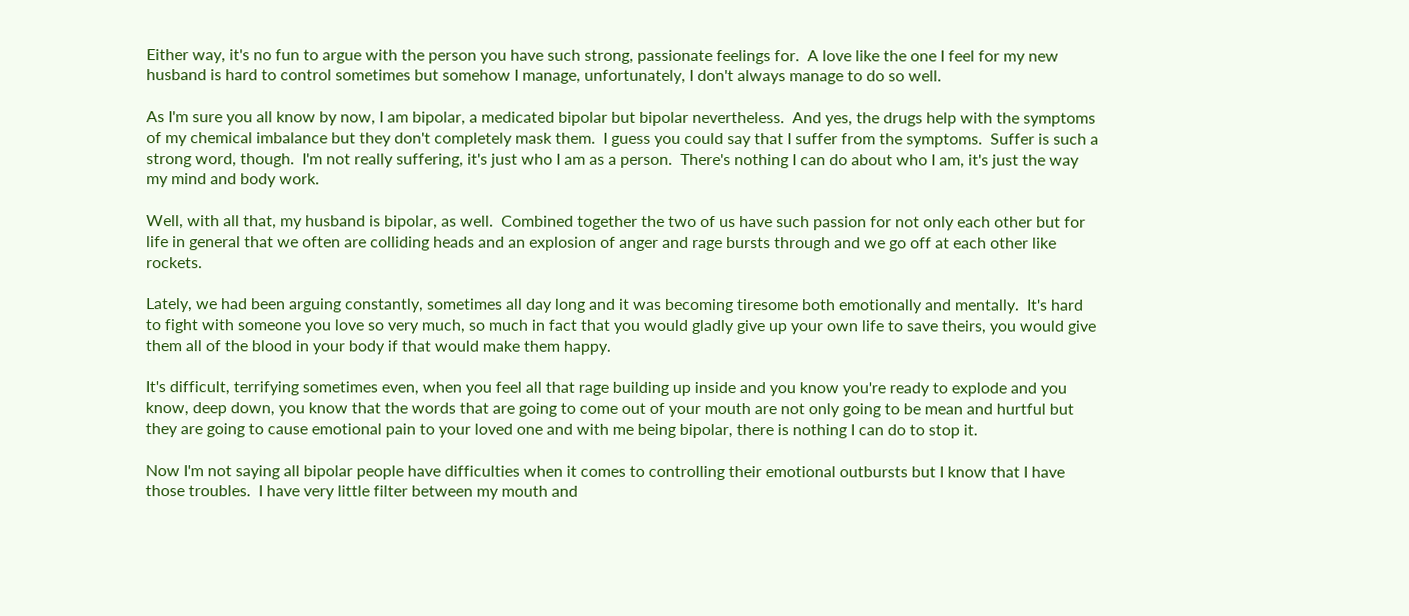Either way, it's no fun to argue with the person you have such strong, passionate feelings for.  A love like the one I feel for my new husband is hard to control sometimes but somehow I manage, unfortunately, I don't always manage to do so well.

As I'm sure you all know by now, I am bipolar, a medicated bipolar but bipolar nevertheless.  And yes, the drugs help with the symptoms of my chemical imbalance but they don't completely mask them.  I guess you could say that I suffer from the symptoms.  Suffer is such a strong word, though.  I'm not really suffering, it's just who I am as a person.  There's nothing I can do about who I am, it's just the way my mind and body work.

Well, with all that, my husband is bipolar, as well.  Combined together the two of us have such passion for not only each other but for life in general that we often are colliding heads and an explosion of anger and rage bursts through and we go off at each other like rockets.

Lately, we had been arguing constantly, sometimes all day long and it was becoming tiresome both emotionally and mentally.  It's hard to fight with someone you love so very much, so much in fact that you would gladly give up your own life to save theirs, you would give them all of the blood in your body if that would make them happy.

It's difficult, terrifying sometimes even, when you feel all that rage building up inside and you know you're ready to explode and you know, deep down, you know that the words that are going to come out of your mouth are not only going to be mean and hurtful but they are going to cause emotional pain to your loved one and with me being bipolar, there is nothing I can do to stop it.

Now I'm not saying all bipolar people have difficulties when it comes to controlling their emotional outbursts but I know that I have those troubles.  I have very little filter between my mouth and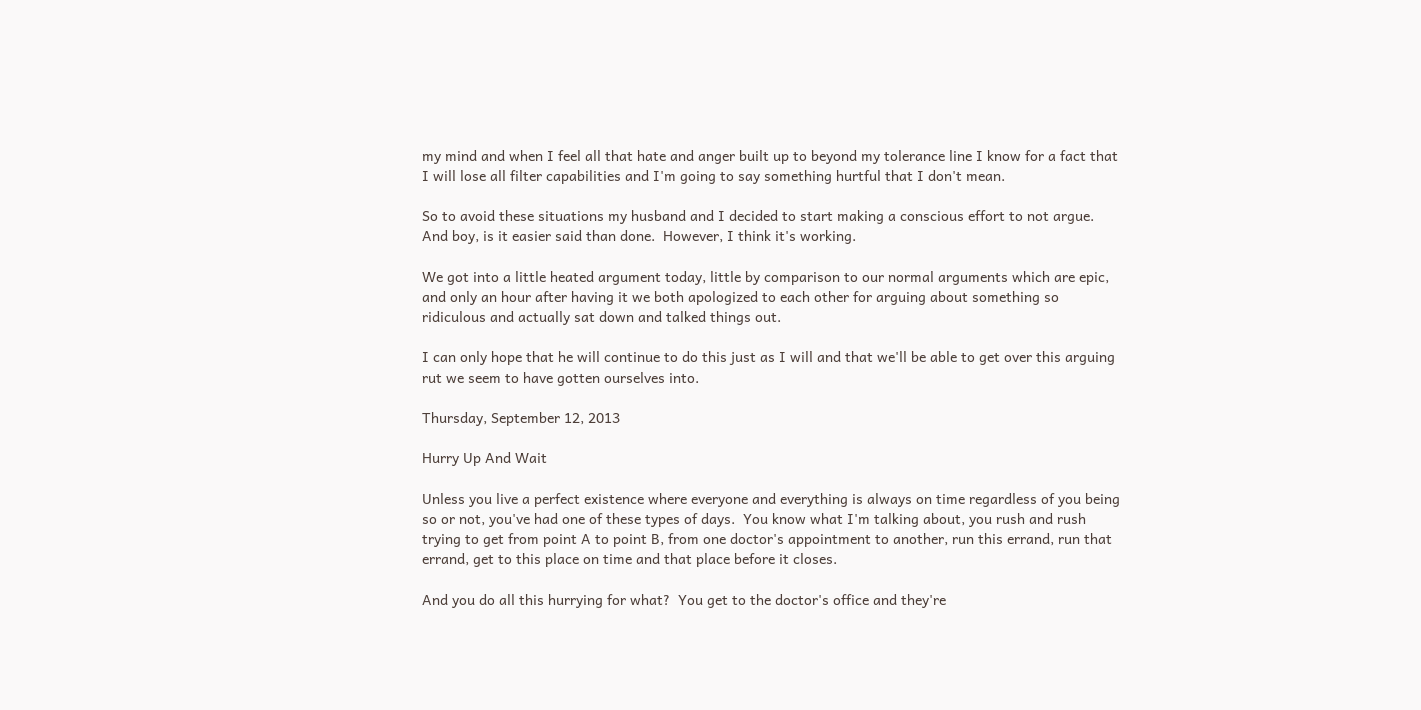my mind and when I feel all that hate and anger built up to beyond my tolerance line I know for a fact that I will lose all filter capabilities and I'm going to say something hurtful that I don't mean.

So to avoid these situations my husband and I decided to start making a conscious effort to not argue.   And boy, is it easier said than done.  However, I think it's working.

We got into a little heated argument today, little by comparison to our normal arguments which are epic, and only an hour after having it we both apologized to each other for arguing about something so ridiculous and actually sat down and talked things out.

I can only hope that he will continue to do this just as I will and that we'll be able to get over this arguing rut we seem to have gotten ourselves into.

Thursday, September 12, 2013

Hurry Up And Wait

Unless you live a perfect existence where everyone and everything is always on time regardless of you being so or not, you've had one of these types of days.  You know what I'm talking about, you rush and rush trying to get from point A to point B, from one doctor's appointment to another, run this errand, run that errand, get to this place on time and that place before it closes.

And you do all this hurrying for what?  You get to the doctor's office and they're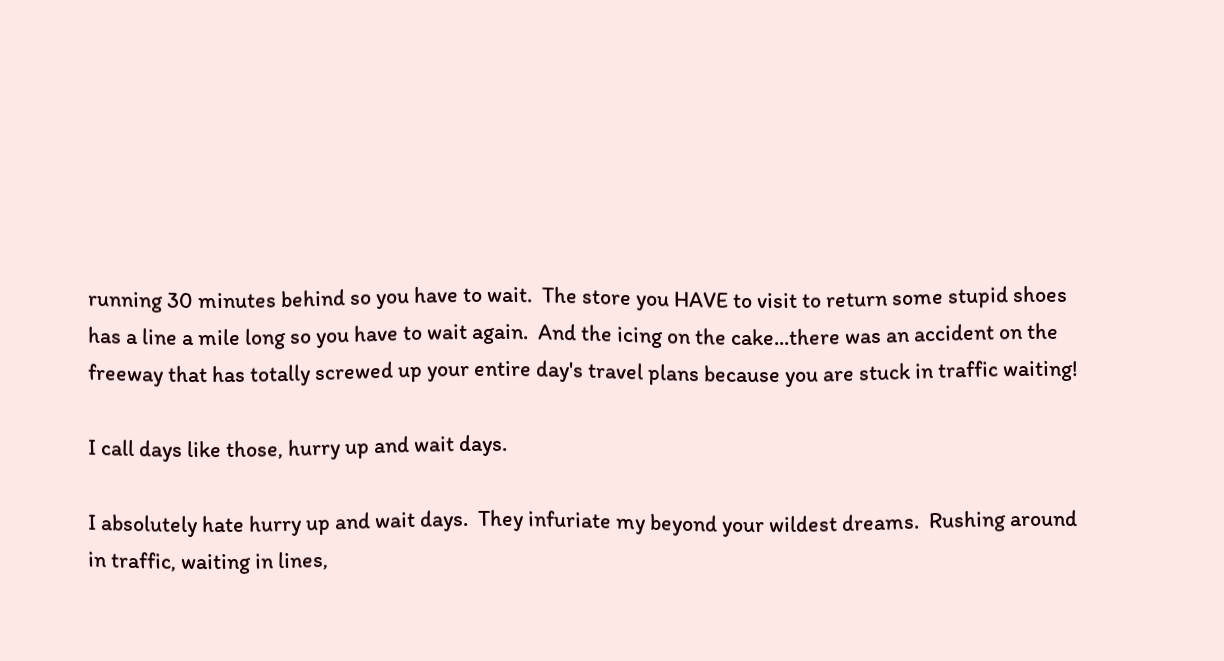running 30 minutes behind so you have to wait.  The store you HAVE to visit to return some stupid shoes has a line a mile long so you have to wait again.  And the icing on the cake...there was an accident on the freeway that has totally screwed up your entire day's travel plans because you are stuck in traffic waiting!

I call days like those, hurry up and wait days.

I absolutely hate hurry up and wait days.  They infuriate my beyond your wildest dreams.  Rushing around in traffic, waiting in lines,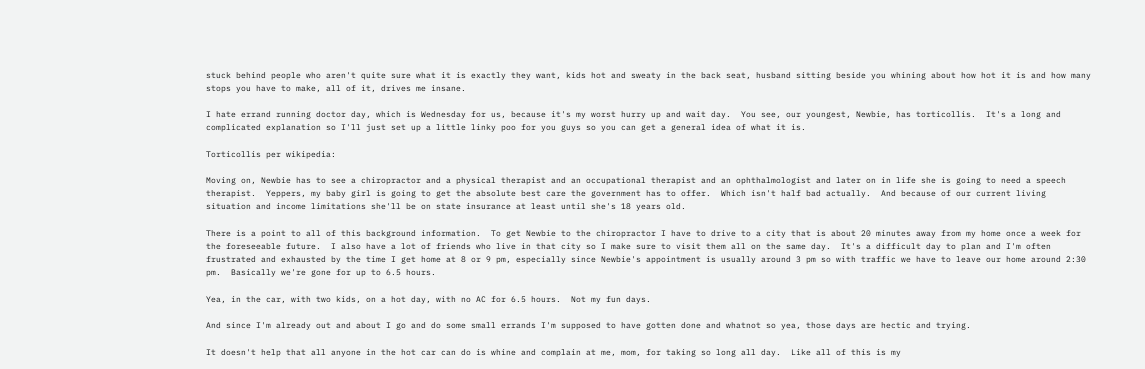stuck behind people who aren't quite sure what it is exactly they want, kids hot and sweaty in the back seat, husband sitting beside you whining about how hot it is and how many stops you have to make, all of it, drives me insane.

I hate errand running doctor day, which is Wednesday for us, because it's my worst hurry up and wait day.  You see, our youngest, Newbie, has torticollis.  It's a long and complicated explanation so I'll just set up a little linky poo for you guys so you can get a general idea of what it is.

Torticollis per wikipedia:

Moving on, Newbie has to see a chiropractor and a physical therapist and an occupational therapist and an ophthalmologist and later on in life she is going to need a speech therapist.  Yeppers, my baby girl is going to get the absolute best care the government has to offer.  Which isn't half bad actually.  And because of our current living situation and income limitations she'll be on state insurance at least until she's 18 years old.

There is a point to all of this background information.  To get Newbie to the chiropractor I have to drive to a city that is about 20 minutes away from my home once a week for the foreseeable future.  I also have a lot of friends who live in that city so I make sure to visit them all on the same day.  It's a difficult day to plan and I'm often frustrated and exhausted by the time I get home at 8 or 9 pm, especially since Newbie's appointment is usually around 3 pm so with traffic we have to leave our home around 2:30 pm.  Basically we're gone for up to 6.5 hours.

Yea, in the car, with two kids, on a hot day, with no AC for 6.5 hours.  Not my fun days.

And since I'm already out and about I go and do some small errands I'm supposed to have gotten done and whatnot so yea, those days are hectic and trying.

It doesn't help that all anyone in the hot car can do is whine and complain at me, mom, for taking so long all day.  Like all of this is my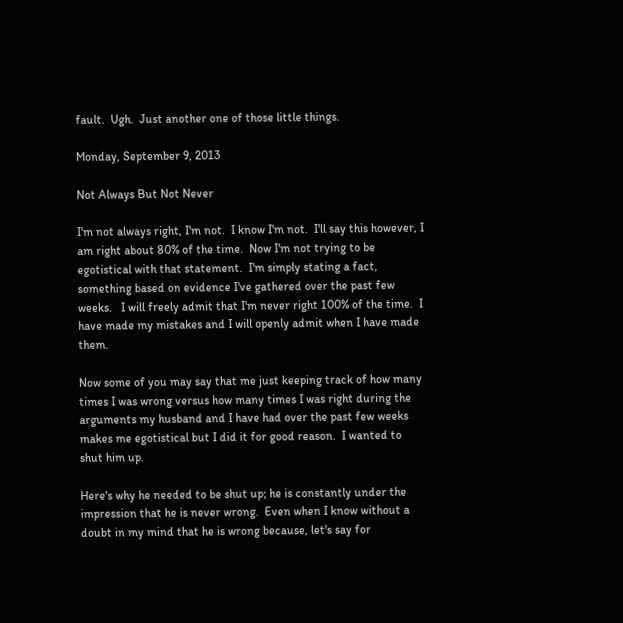fault.  Ugh.  Just another one of those little things.

Monday, September 9, 2013

Not Always But Not Never

I'm not always right, I'm not.  I know I'm not.  I'll say this however, I am right about 80% of the time.  Now I'm not trying to be egotistical with that statement.  I'm simply stating a fact, something based on evidence I've gathered over the past few weeks.   I will freely admit that I'm never right 100% of the time.  I have made my mistakes and I will openly admit when I have made them.

Now some of you may say that me just keeping track of how many times I was wrong versus how many times I was right during the arguments my husband and I have had over the past few weeks makes me egotistical but I did it for good reason.  I wanted to shut him up.

Here's why he needed to be shut up; he is constantly under the impression that he is never wrong.  Even when I know without a doubt in my mind that he is wrong because, let's say for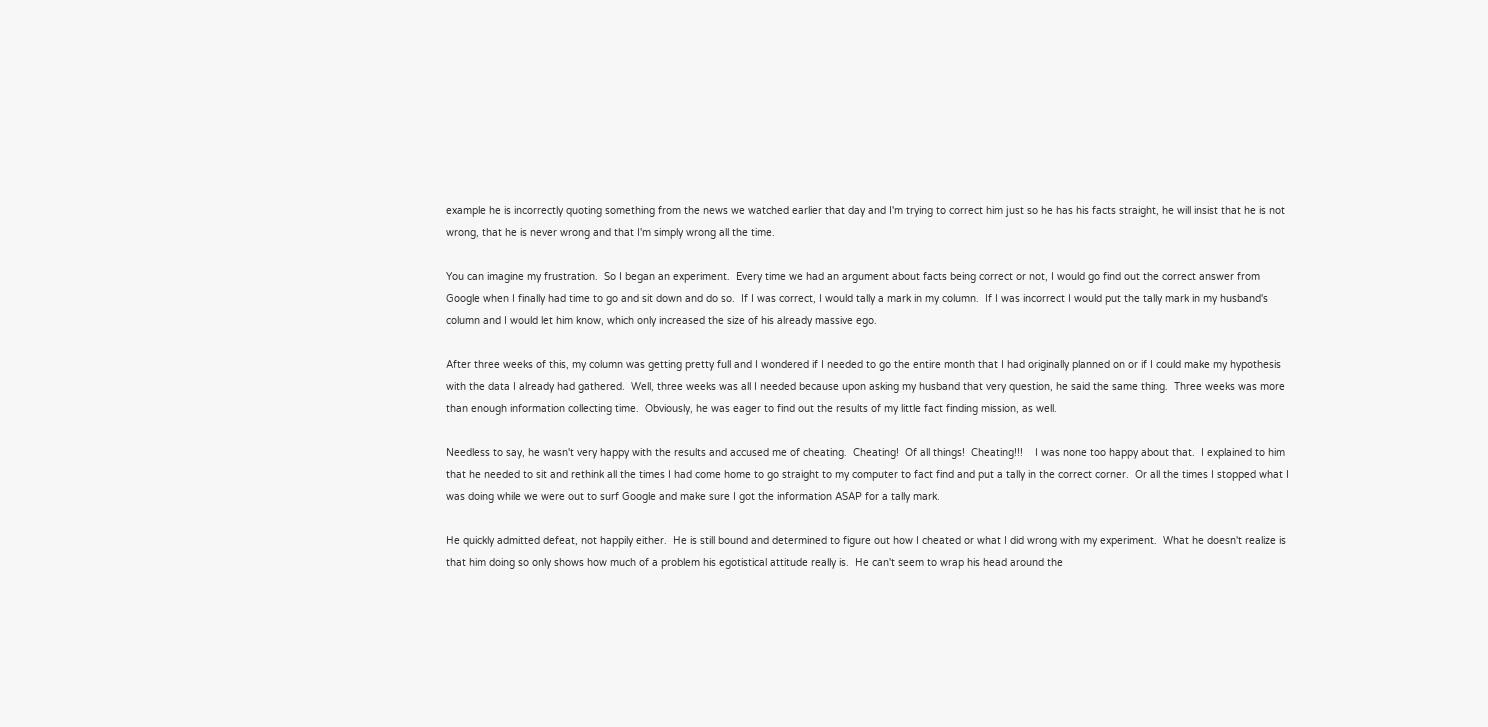example he is incorrectly quoting something from the news we watched earlier that day and I'm trying to correct him just so he has his facts straight, he will insist that he is not wrong, that he is never wrong and that I'm simply wrong all the time.

You can imagine my frustration.  So I began an experiment.  Every time we had an argument about facts being correct or not, I would go find out the correct answer from Google when I finally had time to go and sit down and do so.  If I was correct, I would tally a mark in my column.  If I was incorrect I would put the tally mark in my husband's column and I would let him know, which only increased the size of his already massive ego.

After three weeks of this, my column was getting pretty full and I wondered if I needed to go the entire month that I had originally planned on or if I could make my hypothesis with the data I already had gathered.  Well, three weeks was all I needed because upon asking my husband that very question, he said the same thing.  Three weeks was more than enough information collecting time.  Obviously, he was eager to find out the results of my little fact finding mission, as well.

Needless to say, he wasn't very happy with the results and accused me of cheating.  Cheating!  Of all things!  Cheating!!!    I was none too happy about that.  I explained to him that he needed to sit and rethink all the times I had come home to go straight to my computer to fact find and put a tally in the correct corner.  Or all the times I stopped what I was doing while we were out to surf Google and make sure I got the information ASAP for a tally mark.

He quickly admitted defeat, not happily either.  He is still bound and determined to figure out how I cheated or what I did wrong with my experiment.  What he doesn't realize is that him doing so only shows how much of a problem his egotistical attitude really is.  He can't seem to wrap his head around the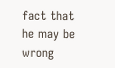fact that he may be wrong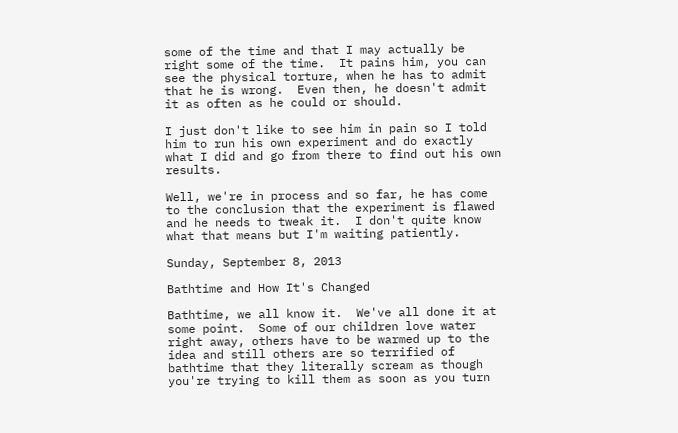some of the time and that I may actually be right some of the time.  It pains him, you can see the physical torture, when he has to admit that he is wrong.  Even then, he doesn't admit it as often as he could or should.

I just don't like to see him in pain so I told him to run his own experiment and do exactly what I did and go from there to find out his own results.

Well, we're in process and so far, he has come to the conclusion that the experiment is flawed and he needs to tweak it.  I don't quite know what that means but I'm waiting patiently.

Sunday, September 8, 2013

Bathtime and How It's Changed

Bathtime, we all know it.  We've all done it at some point.  Some of our children love water right away, others have to be warmed up to the idea and still others are so terrified of bathtime that they literally scream as though you're trying to kill them as soon as you turn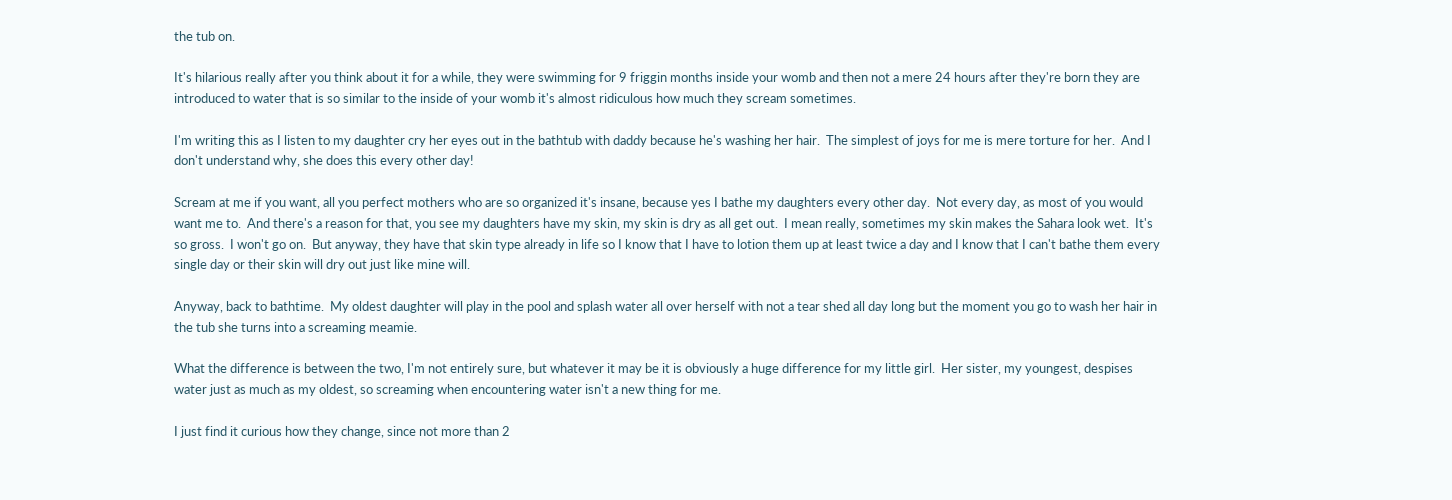the tub on.

It's hilarious really after you think about it for a while, they were swimming for 9 friggin months inside your womb and then not a mere 24 hours after they're born they are introduced to water that is so similar to the inside of your womb it's almost ridiculous how much they scream sometimes.

I'm writing this as I listen to my daughter cry her eyes out in the bathtub with daddy because he's washing her hair.  The simplest of joys for me is mere torture for her.  And I don't understand why, she does this every other day!

Scream at me if you want, all you perfect mothers who are so organized it's insane, because yes I bathe my daughters every other day.  Not every day, as most of you would want me to.  And there's a reason for that, you see my daughters have my skin, my skin is dry as all get out.  I mean really, sometimes my skin makes the Sahara look wet.  It's so gross.  I won't go on.  But anyway, they have that skin type already in life so I know that I have to lotion them up at least twice a day and I know that I can't bathe them every single day or their skin will dry out just like mine will.

Anyway, back to bathtime.  My oldest daughter will play in the pool and splash water all over herself with not a tear shed all day long but the moment you go to wash her hair in the tub she turns into a screaming meamie.

What the difference is between the two, I'm not entirely sure, but whatever it may be it is obviously a huge difference for my little girl.  Her sister, my youngest, despises water just as much as my oldest, so screaming when encountering water isn't a new thing for me.

I just find it curious how they change, since not more than 2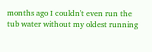months ago I couldn't even run the tub water without my oldest running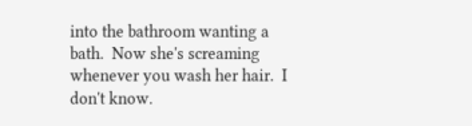into the bathroom wanting a bath.  Now she's screaming whenever you wash her hair.  I don't know.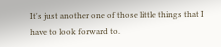It's just another one of those little things that I have to look forward to.